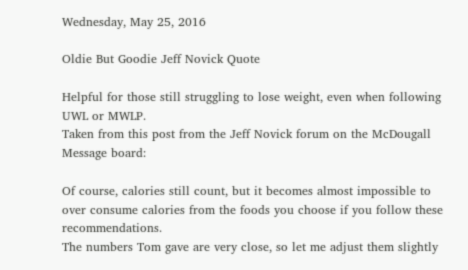Wednesday, May 25, 2016

Oldie But Goodie Jeff Novick Quote

Helpful for those still struggling to lose weight, even when following UWL or MWLP.
Taken from this post from the Jeff Novick forum on the McDougall Message board:

Of course, calories still count, but it becomes almost impossible to over consume calories from the foods you choose if you follow these recommendations.
The numbers Tom gave are very close, so let me adjust them slightly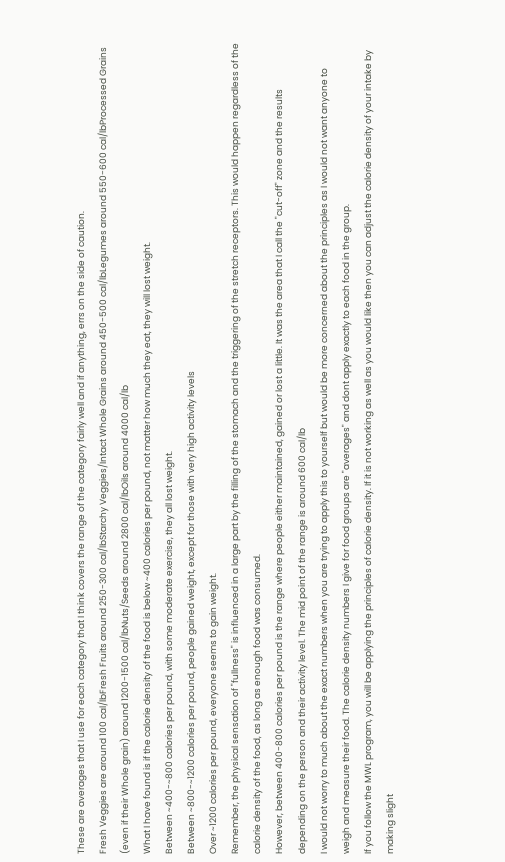These are averages that I use for each category that I think covers the range of the category fairly well and if anything, errs on the side of caution.
Fresh Veggies are around 100 cal/lbFresh Fruits around 250-300 cal/lbStarchy Veggies/Intact Whole Grains around 450-500 cal/lbLegumes around 550-600 cal/lbProcessed Grains (even if their Whole grain) around 1200-1500 cal/lbNuts/Seeds around 2800 cal/lbOils around 4000 cal/lb
What I have found is if the calorie density of the food is below ~400 calories per pound, not matter how much they eat, they will lost weight.
Between ~400-~800 calories per pound, with some moderate exercise, they all lost weight.
Between ~800-~1200 calories per pound, people gained weight, except for those with very high activity levels
Over ~1200 calories per pound, everyone seems to gain weight.
Remember, the physical sensation of "fullness" is influenced in a large part by the filling of the stomach and the triggering of the stretch receptors. This would happen regardless of the calorie density of the food, as long as enough food was consumed.
However, between 400-800 calories per pound is the range where people either maintained, gained or lost a little. It was the area that I call the "cut-off" zone and the results depending on the person and their activity level. The mid point of the range is around 600 cal/lb
I would not worry to much about the exact numbers when you are trying to apply this to yourself but would be more concerned about the principles as I would not want anyone to weigh and measure their food. The calorie density numbers I give for food groups are "averages" and dont apply exactly to each food in the group.
If you follow the MWL program, you will be applying the principles of calorie density. If it is not working as well as you would like then you can adjust the calorie density of your intake by making slight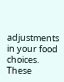adjustments in your food choices.
These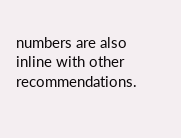numbers are also inline with other recommendations.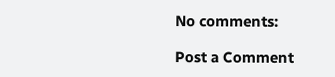No comments:

Post a Comment